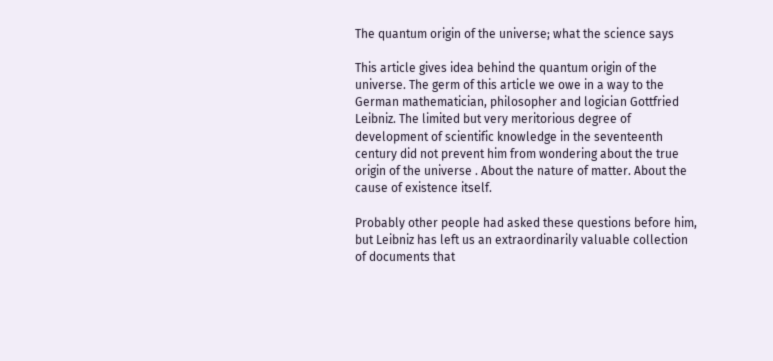The quantum origin of the universe; what the science says

This article gives idea behind the quantum origin of the universe. The germ of this article we owe in a way to the German mathematician, philosopher and logician Gottfried Leibniz. The limited but very meritorious degree of development of scientific knowledge in the seventeenth century did not prevent him from wondering about the true origin of the universe . About the nature of matter. About the cause of existence itself.

Probably other people had asked these questions before him, but Leibniz has left us an extraordinarily valuable collection of documents that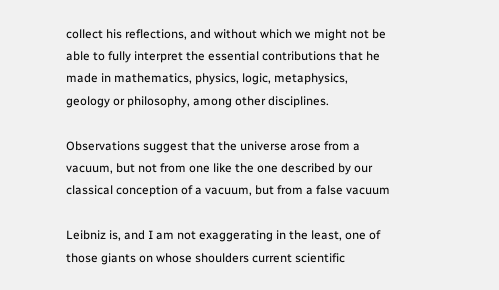collect his reflections, and without which we might not be able to fully interpret the essential contributions that he made in mathematics, physics, logic, metaphysics, geology or philosophy, among other disciplines.

Observations suggest that the universe arose from a vacuum, but not from one like the one described by our classical conception of a vacuum, but from a false vacuum

Leibniz is, and I am not exaggerating in the least, one of those giants on whose shoulders current scientific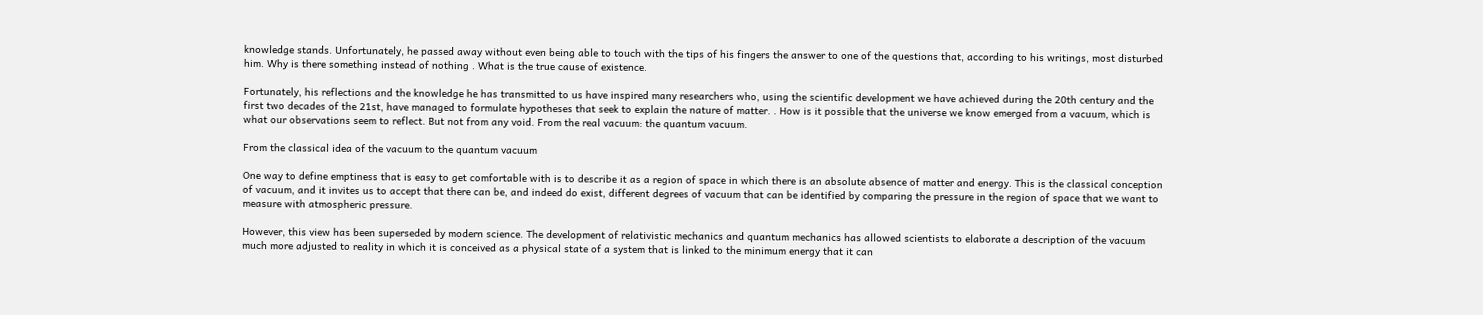knowledge stands. Unfortunately, he passed away without even being able to touch with the tips of his fingers the answer to one of the questions that, according to his writings, most disturbed him. Why is there something instead of nothing . What is the true cause of existence.

Fortunately, his reflections and the knowledge he has transmitted to us have inspired many researchers who, using the scientific development we have achieved during the 20th century and the first two decades of the 21st, have managed to formulate hypotheses that seek to explain the nature of matter. . How is it possible that the universe we know emerged from a vacuum, which is what our observations seem to reflect. But not from any void. From the real vacuum: the quantum vacuum.

From the classical idea of the vacuum to the quantum vacuum

One way to define emptiness that is easy to get comfortable with is to describe it as a region of space in which there is an absolute absence of matter and energy. This is the classical conception of vacuum, and it invites us to accept that there can be, and indeed do exist, different degrees of vacuum that can be identified by comparing the pressure in the region of space that we want to measure with atmospheric pressure.

However, this view has been superseded by modern science. The development of relativistic mechanics and quantum mechanics has allowed scientists to elaborate a description of the vacuum much more adjusted to reality in which it is conceived as a physical state of a system that is linked to the minimum energy that it can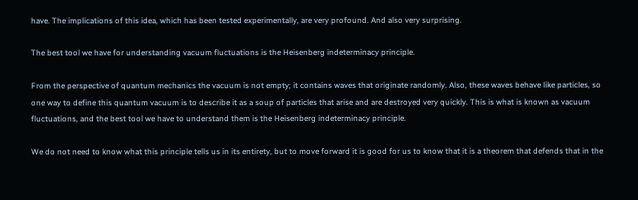have. The implications of this idea, which has been tested experimentally, are very profound. And also very surprising.

The best tool we have for understanding vacuum fluctuations is the Heisenberg indeterminacy principle.

From the perspective of quantum mechanics the vacuum is not empty; it contains waves that originate randomly. Also, these waves behave like particles, so one way to define this quantum vacuum is to describe it as a soup of particles that arise and are destroyed very quickly. This is what is known as vacuum fluctuations, and the best tool we have to understand them is the Heisenberg indeterminacy principle.

We do not need to know what this principle tells us in its entirety, but to move forward it is good for us to know that it is a theorem that defends that in the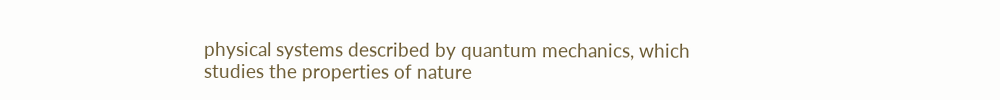physical systems described by quantum mechanics, which studies the properties of nature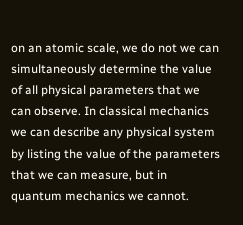on an atomic scale, we do not we can simultaneously determine the value of all physical parameters that we can observe. In classical mechanics we can describe any physical system by listing the value of the parameters that we can measure, but in quantum mechanics we cannot.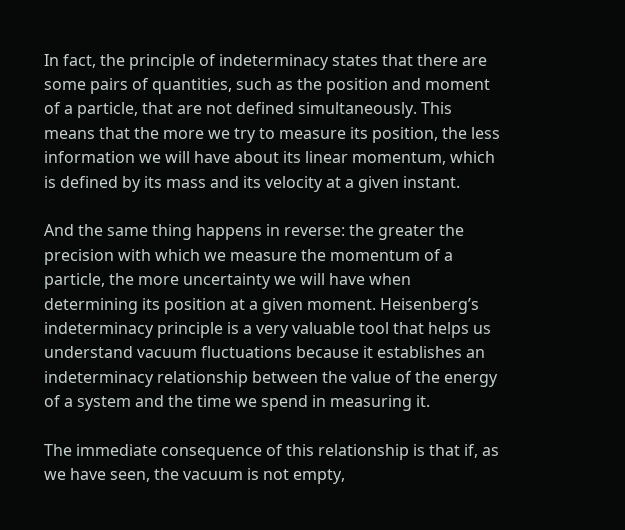In fact, the principle of indeterminacy states that there are some pairs of quantities, such as the position and moment of a particle, that are not defined simultaneously. This means that the more we try to measure its position, the less information we will have about its linear momentum, which is defined by its mass and its velocity at a given instant.

And the same thing happens in reverse: the greater the precision with which we measure the momentum of a particle, the more uncertainty we will have when determining its position at a given moment. Heisenberg’s indeterminacy principle is a very valuable tool that helps us understand vacuum fluctuations because it establishes an indeterminacy relationship between the value of the energy of a system and the time we spend in measuring it.

The immediate consequence of this relationship is that if, as we have seen, the vacuum is not empty,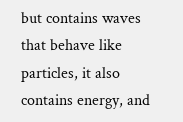but contains waves that behave like particles, it also contains energy, and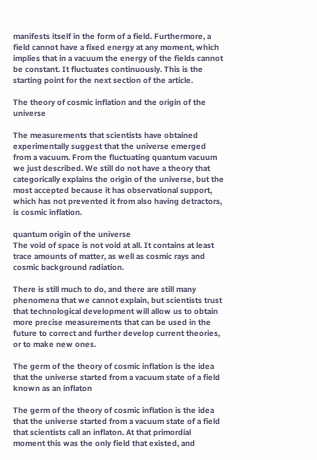manifests itself in the form of a field. Furthermore, a field cannot have a fixed energy at any moment, which implies that in a vacuum the energy of the fields cannot be constant. It fluctuates continuously. This is the starting point for the next section of the article.

The theory of cosmic inflation and the origin of the universe

The measurements that scientists have obtained experimentally suggest that the universe emerged from a vacuum. From the fluctuating quantum vacuum we just described. We still do not have a theory that categorically explains the origin of the universe, but the most accepted because it has observational support, which has not prevented it from also having detractors, is cosmic inflation.

quantum origin of the universe
The void of space is not void at all. It contains at least trace amounts of matter, as well as cosmic rays and cosmic background radiation.

There is still much to do, and there are still many phenomena that we cannot explain, but scientists trust that technological development will allow us to obtain more precise measurements that can be used in the future to correct and further develop current theories, or to make new ones.

The germ of the theory of cosmic inflation is the idea that the universe started from a vacuum state of a field known as an inflaton

The germ of the theory of cosmic inflation is the idea that the universe started from a vacuum state of a field that scientists call an inflaton. At that primordial moment this was the only field that existed, and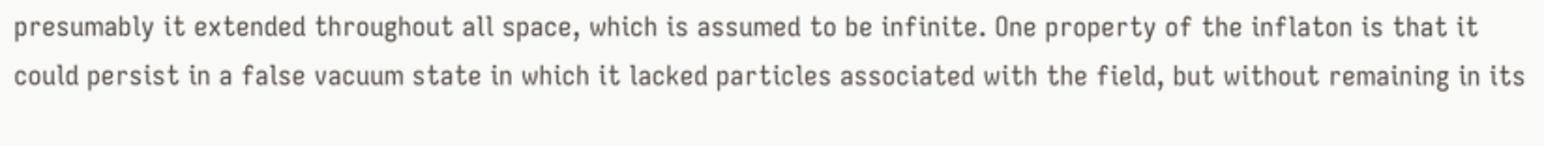presumably it extended throughout all space, which is assumed to be infinite. One property of the inflaton is that it could persist in a false vacuum state in which it lacked particles associated with the field, but without remaining in its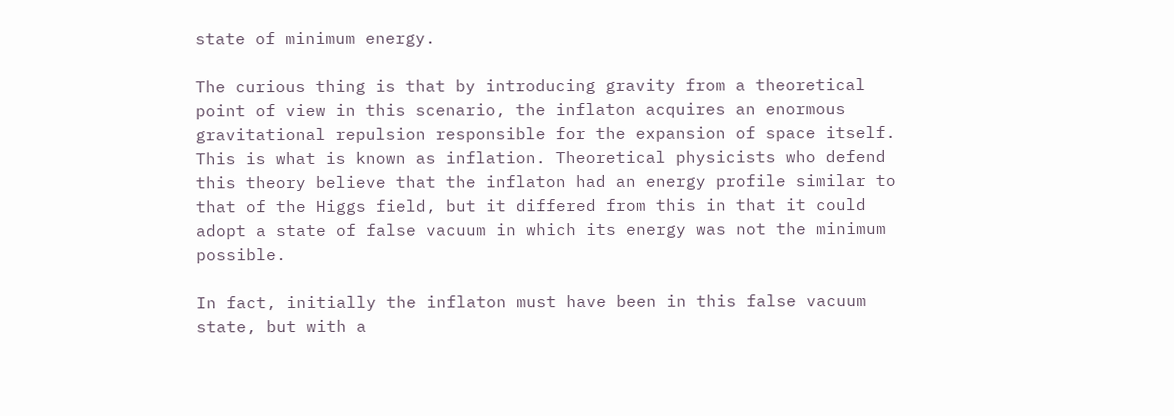state of minimum energy.

The curious thing is that by introducing gravity from a theoretical point of view in this scenario, the inflaton acquires an enormous gravitational repulsion responsible for the expansion of space itself. This is what is known as inflation. Theoretical physicists who defend this theory believe that the inflaton had an energy profile similar to that of the Higgs field, but it differed from this in that it could adopt a state of false vacuum in which its energy was not the minimum possible.

In fact, initially the inflaton must have been in this false vacuum state, but with a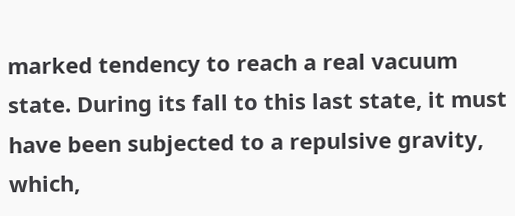marked tendency to reach a real vacuum state. During its fall to this last state, it must have been subjected to a repulsive gravity, which,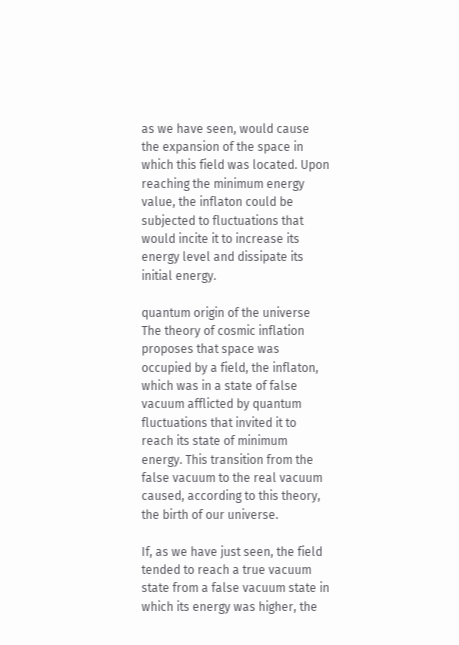as we have seen, would cause the expansion of the space in which this field was located. Upon reaching the minimum energy value, the inflaton could be subjected to fluctuations that would incite it to increase its energy level and dissipate its initial energy.

quantum origin of the universe
The theory of cosmic inflation proposes that space was occupied by a field, the inflaton, which was in a state of false vacuum afflicted by quantum fluctuations that invited it to reach its state of minimum energy. This transition from the false vacuum to the real vacuum caused, according to this theory, the birth of our universe.

If, as we have just seen, the field tended to reach a true vacuum state from a false vacuum state in which its energy was higher, the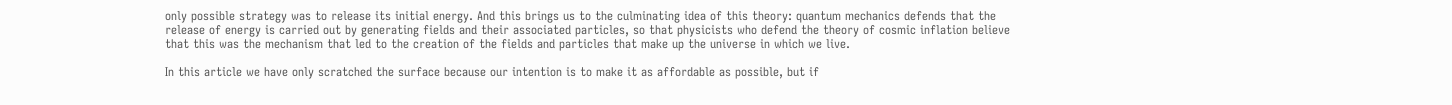only possible strategy was to release its initial energy. And this brings us to the culminating idea of this theory: quantum mechanics defends that the release of energy is carried out by generating fields and their associated particles, so that physicists who defend the theory of cosmic inflation believe that this was the mechanism that led to the creation of the fields and particles that make up the universe in which we live.

In this article we have only scratched the surface because our intention is to make it as affordable as possible, but if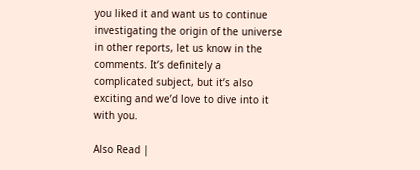you liked it and want us to continue investigating the origin of the universe in other reports, let us know in the comments. It’s definitely a complicated subject, but it’s also exciting and we’d love to dive into it with you.

Also Read |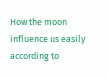How the moon influence us easily according to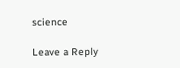science

Leave a Reply